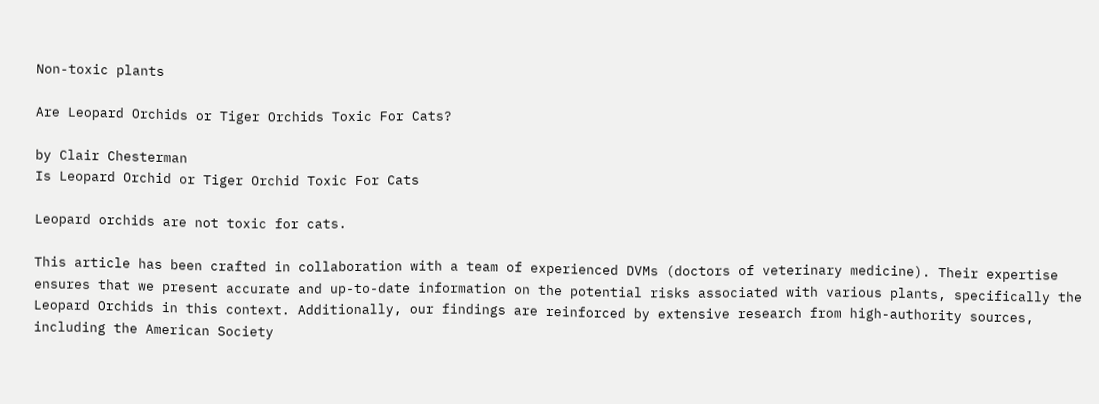Non-toxic plants

Are Leopard Orchids or Tiger Orchids Toxic For Cats?

by Clair Chesterman
Is Leopard Orchid or Tiger Orchid Toxic For Cats

Leopard orchids are not toxic for cats.

This article has been crafted in collaboration with a team of experienced DVMs (doctors of veterinary medicine). Their expertise ensures that we present accurate and up-to-date information on the potential risks associated with various plants, specifically the Leopard Orchids in this context. Additionally, our findings are reinforced by extensive research from high-authority sources, including the American Society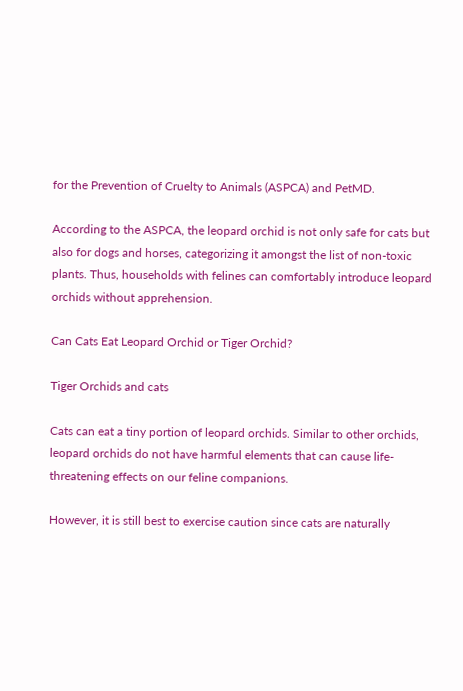for the Prevention of Cruelty to Animals (ASPCA) and PetMD.

According to the ASPCA, the leopard orchid is not only safe for cats but also for dogs and horses, categorizing it amongst the list of non-toxic plants. Thus, households with felines can comfortably introduce leopard orchids without apprehension.

Can Cats Eat Leopard Orchid or Tiger Orchid?

Tiger Orchids and cats

Cats can eat a tiny portion of leopard orchids. Similar to other orchids, leopard orchids do not have harmful elements that can cause life-threatening effects on our feline companions.

However, it is still best to exercise caution since cats are naturally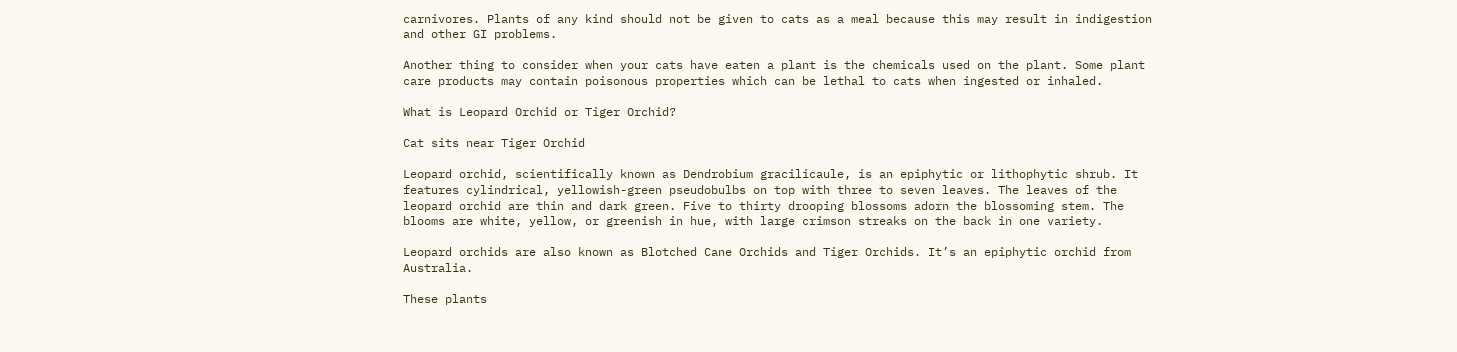carnivores. Plants of any kind should not be given to cats as a meal because this may result in indigestion and other GI problems.

Another thing to consider when your cats have eaten a plant is the chemicals used on the plant. Some plant care products may contain poisonous properties which can be lethal to cats when ingested or inhaled.

What is Leopard Orchid or Tiger Orchid?

Cat sits near Tiger Orchid

Leopard orchid, scientifically known as Dendrobium gracilicaule, is an epiphytic or lithophytic shrub. It features cylindrical, yellowish-green pseudobulbs on top with three to seven leaves. The leaves of the leopard orchid are thin and dark green. Five to thirty drooping blossoms adorn the blossoming stem. The blooms are white, yellow, or greenish in hue, with large crimson streaks on the back in one variety.

Leopard orchids are also known as Blotched Cane Orchids and Tiger Orchids. It’s an epiphytic orchid from Australia.

These plants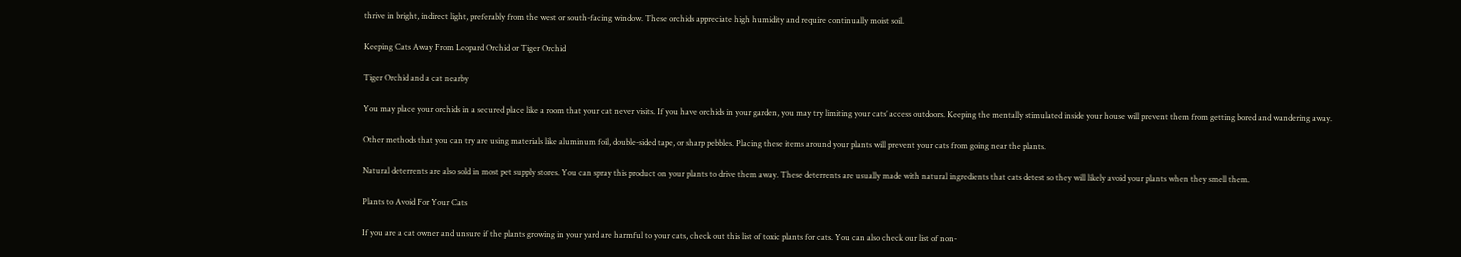thrive in bright, indirect light, preferably from the west or south-facing window. These orchids appreciate high humidity and require continually moist soil.

Keeping Cats Away From Leopard Orchid or Tiger Orchid

Tiger Orchid and a cat nearby

You may place your orchids in a secured place like a room that your cat never visits. If you have orchids in your garden, you may try limiting your cats’ access outdoors. Keeping the mentally stimulated inside your house will prevent them from getting bored and wandering away.

Other methods that you can try are using materials like aluminum foil, double-sided tape, or sharp pebbles. Placing these items around your plants will prevent your cats from going near the plants.

Natural deterrents are also sold in most pet supply stores. You can spray this product on your plants to drive them away. These deterrents are usually made with natural ingredients that cats detest so they will likely avoid your plants when they smell them.

Plants to Avoid For Your Cats

If you are a cat owner and unsure if the plants growing in your yard are harmful to your cats, check out this list of toxic plants for cats. You can also check our list of non-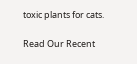toxic plants for cats.

Read Our Recent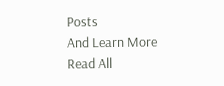Posts
And Learn More
Read All